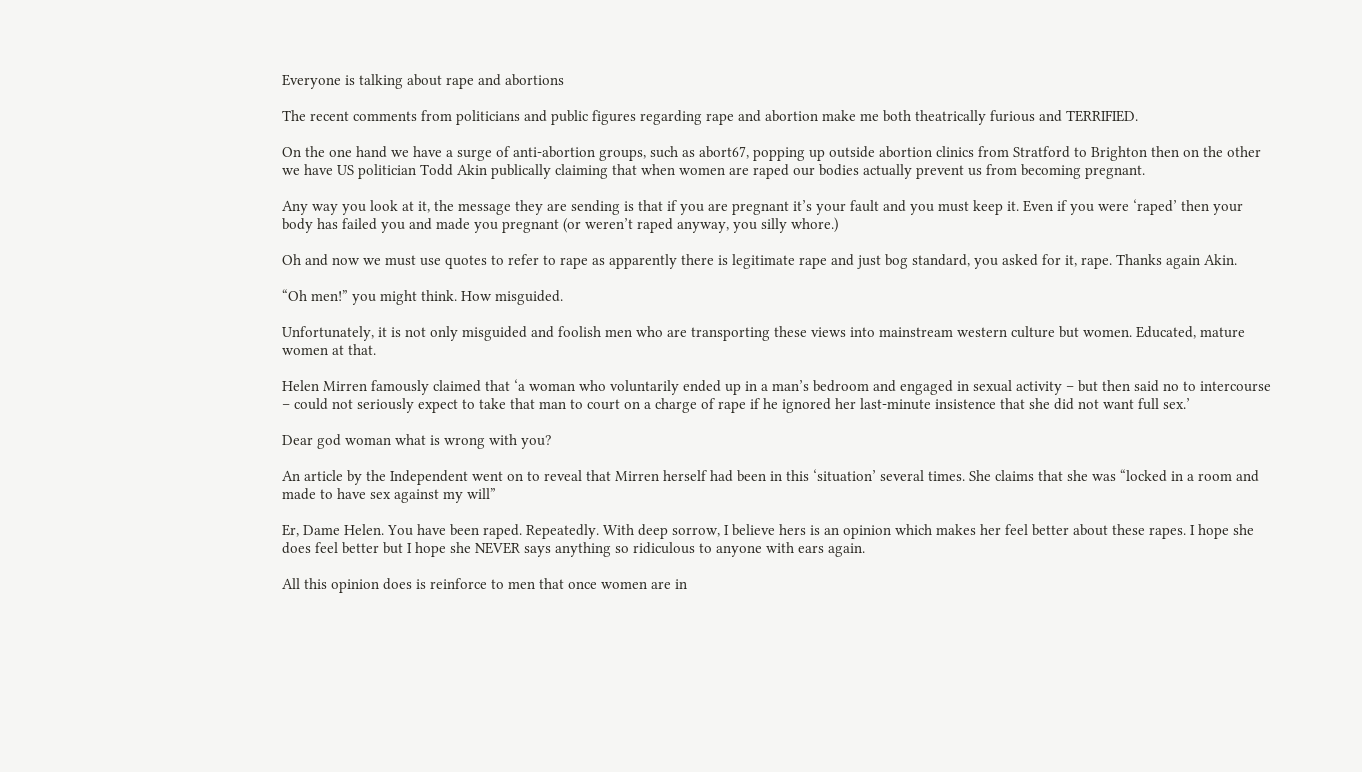Everyone is talking about rape and abortions

The recent comments from politicians and public figures regarding rape and abortion make me both theatrically furious and TERRIFIED.

On the one hand we have a surge of anti-abortion groups, such as abort67, popping up outside abortion clinics from Stratford to Brighton then on the other we have US politician Todd Akin publically claiming that when women are raped our bodies actually prevent us from becoming pregnant.

Any way you look at it, the message they are sending is that if you are pregnant it’s your fault and you must keep it. Even if you were ‘raped’ then your body has failed you and made you pregnant (or weren’t raped anyway, you silly whore.)

Oh and now we must use quotes to refer to rape as apparently there is legitimate rape and just bog standard, you asked for it, rape. Thanks again Akin.

“Oh men!” you might think. How misguided.

Unfortunately, it is not only misguided and foolish men who are transporting these views into mainstream western culture but women. Educated, mature women at that.

Helen Mirren famously claimed that ‘a woman who voluntarily ended up in a man’s bedroom and engaged in sexual activity – but then said no to intercourse – could not seriously expect to take that man to court on a charge of rape if he ignored her last-minute insistence that she did not want full sex.’

Dear god woman what is wrong with you?

An article by the Independent went on to reveal that Mirren herself had been in this ‘situation’ several times. She claims that she was “locked in a room and made to have sex against my will”

Er, Dame Helen. You have been raped. Repeatedly. With deep sorrow, I believe hers is an opinion which makes her feel better about these rapes. I hope she does feel better but I hope she NEVER says anything so ridiculous to anyone with ears again.

All this opinion does is reinforce to men that once women are in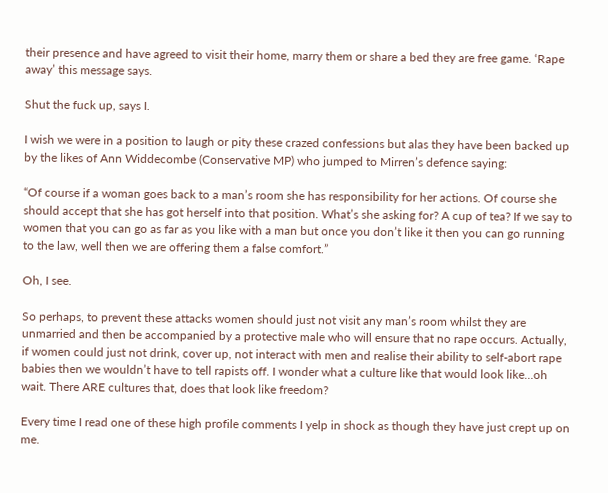their presence and have agreed to visit their home, marry them or share a bed they are free game. ‘Rape away’ this message says.

Shut the fuck up, says I.

I wish we were in a position to laugh or pity these crazed confessions but alas they have been backed up by the likes of Ann Widdecombe (Conservative MP) who jumped to Mirren’s defence saying:

“Of course if a woman goes back to a man’s room she has responsibility for her actions. Of course she should accept that she has got herself into that position. What’s she asking for? A cup of tea? If we say to women that you can go as far as you like with a man but once you don’t like it then you can go running to the law, well then we are offering them a false comfort.”

Oh, I see.

So perhaps, to prevent these attacks women should just not visit any man’s room whilst they are unmarried and then be accompanied by a protective male who will ensure that no rape occurs. Actually, if women could just not drink, cover up, not interact with men and realise their ability to self-abort rape babies then we wouldn’t have to tell rapists off. I wonder what a culture like that would look like…oh wait. There ARE cultures that, does that look like freedom?

Every time I read one of these high profile comments I yelp in shock as though they have just crept up on me.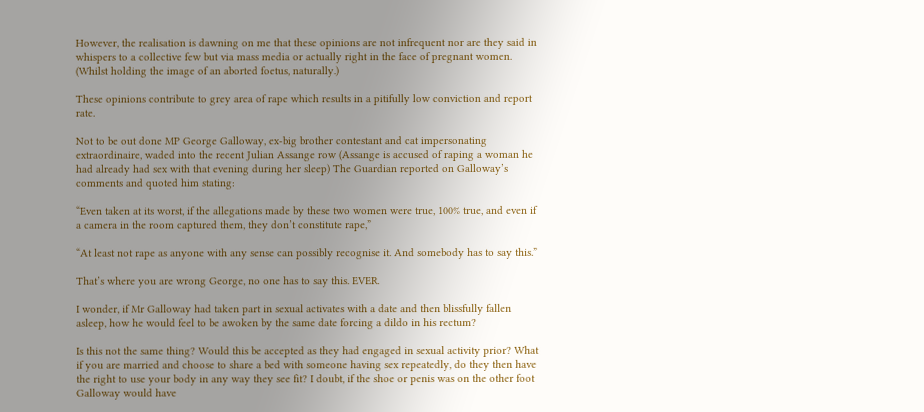However, the realisation is dawning on me that these opinions are not infrequent nor are they said in whispers to a collective few but via mass media or actually right in the face of pregnant women. (Whilst holding the image of an aborted foetus, naturally.)

These opinions contribute to grey area of rape which results in a pitifully low conviction and report rate.

Not to be out done MP George Galloway, ex-big brother contestant and cat impersonating extraordinaire, waded into the recent Julian Assange row (Assange is accused of raping a woman he had already had sex with that evening during her sleep) The Guardian reported on Galloway’s comments and quoted him stating:

“Even taken at its worst, if the allegations made by these two women were true, 100% true, and even if a camera in the room captured them, they don’t constitute rape,”

“At least not rape as anyone with any sense can possibly recognise it. And somebody has to say this.”

That’s where you are wrong George, no one has to say this. EVER.

I wonder, if Mr Galloway had taken part in sexual activates with a date and then blissfully fallen asleep, how he would feel to be awoken by the same date forcing a dildo in his rectum?

Is this not the same thing? Would this be accepted as they had engaged in sexual activity prior? What if you are married and choose to share a bed with someone having sex repeatedly, do they then have the right to use your body in any way they see fit? I doubt, if the shoe or penis was on the other foot Galloway would have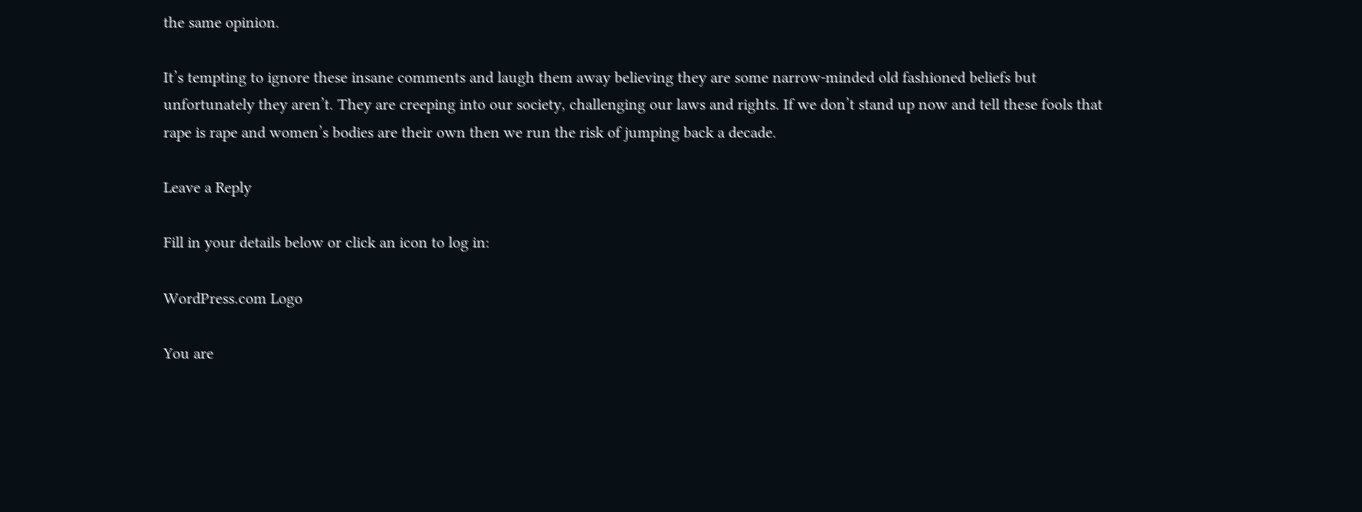the same opinion.

It’s tempting to ignore these insane comments and laugh them away believing they are some narrow-minded old fashioned beliefs but unfortunately they aren’t. They are creeping into our society, challenging our laws and rights. If we don’t stand up now and tell these fools that rape is rape and women’s bodies are their own then we run the risk of jumping back a decade.

Leave a Reply

Fill in your details below or click an icon to log in:

WordPress.com Logo

You are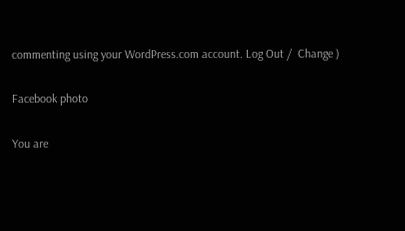commenting using your WordPress.com account. Log Out /  Change )

Facebook photo

You are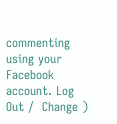commenting using your Facebook account. Log Out /  Change )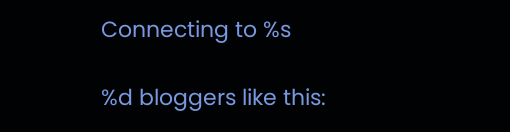Connecting to %s

%d bloggers like this: